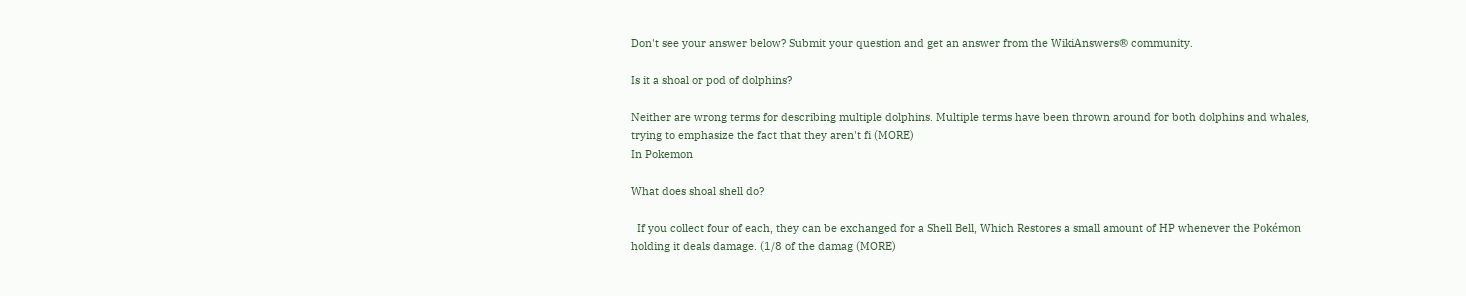Don't see your answer below? Submit your question and get an answer from the WikiAnswers® community.

Is it a shoal or pod of dolphins?

Neither are wrong terms for describing multiple dolphins. Multiple terms have been thrown around for both dolphins and whales, trying to emphasize the fact that they aren't fi (MORE)
In Pokemon

What does shoal shell do?

  If you collect four of each, they can be exchanged for a Shell Bell, Which Restores a small amount of HP whenever the Pokémon holding it deals damage. (1/8 of the damag (MORE)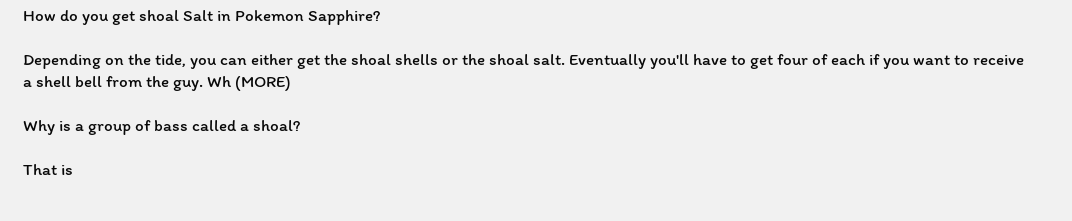How do you get shoal Salt in Pokemon Sapphire?

Depending on the tide, you can either get the shoal shells or the shoal salt. Eventually you'll have to get four of each if you want to receive a shell bell from the guy. Wh (MORE)

Why is a group of bass called a shoal?

That is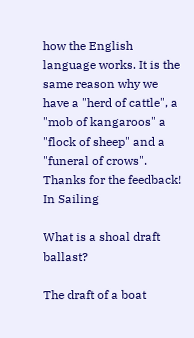how the English language works. It is the same reason why we have a "herd of cattle", a "mob of kangaroos" a "flock of sheep" and a "funeral of crows".
Thanks for the feedback!
In Sailing

What is a shoal draft ballast?

The draft of a boat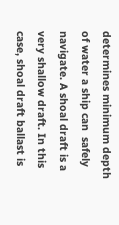determines minimum depth of water a ship can  safely navigate. A shoal draft is a very shallow draft. In this  case, shoal draft ballast is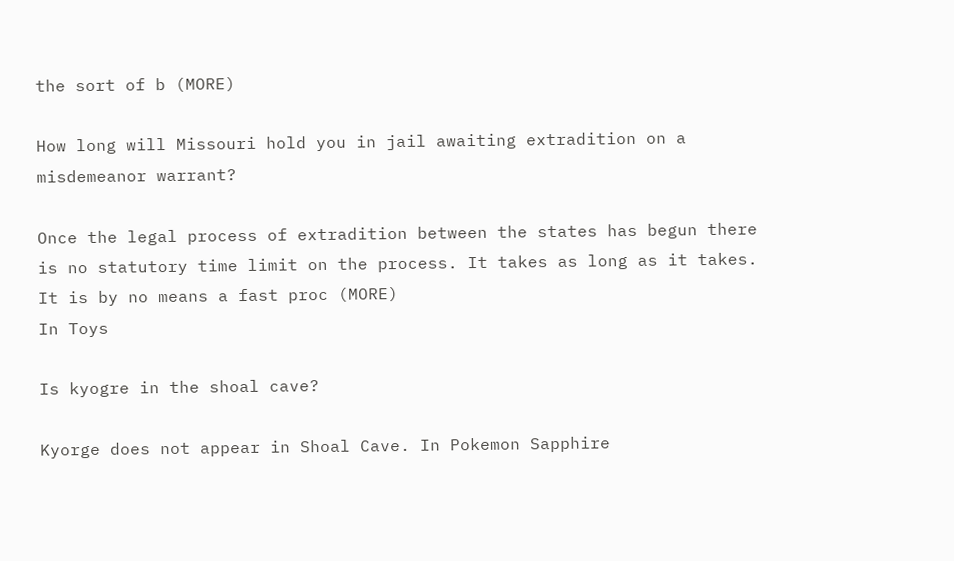the sort of b (MORE)

How long will Missouri hold you in jail awaiting extradition on a misdemeanor warrant?

Once the legal process of extradition between the states has begun there is no statutory time limit on the process. It takes as long as it takes. It is by no means a fast proc (MORE)
In Toys

Is kyogre in the shoal cave?

Kyorge does not appear in Shoal Cave. In Pokemon Sapphire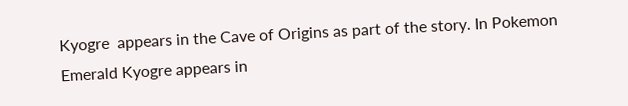Kyogre  appears in the Cave of Origins as part of the story. In Pokemon  Emerald Kyogre appears in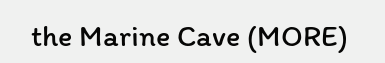the Marine Cave (MORE)